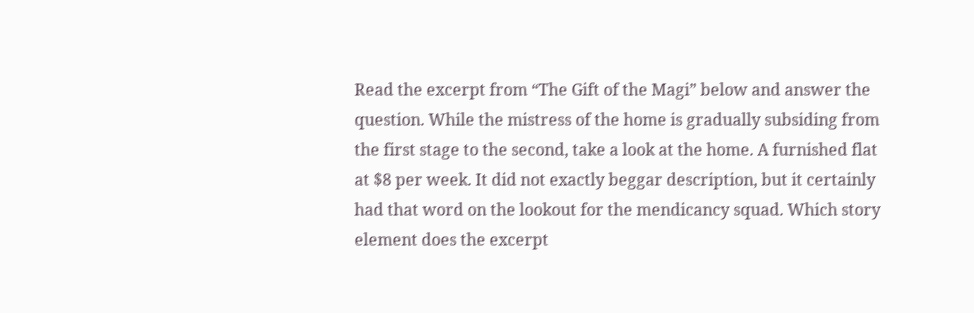Read the excerpt from “The Gift of the Magi” below and answer the question. While the mistress of the home is gradually subsiding from the first stage to the second, take a look at the home. A furnished flat at $8 per week. It did not exactly beggar description, but it certainly had that word on the lookout for the mendicancy squad. Which story element does the excerpt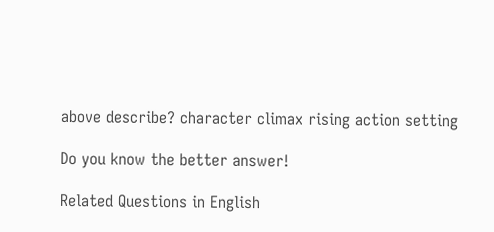above describe? character climax rising action setting

Do you know the better answer!

Related Questions in English